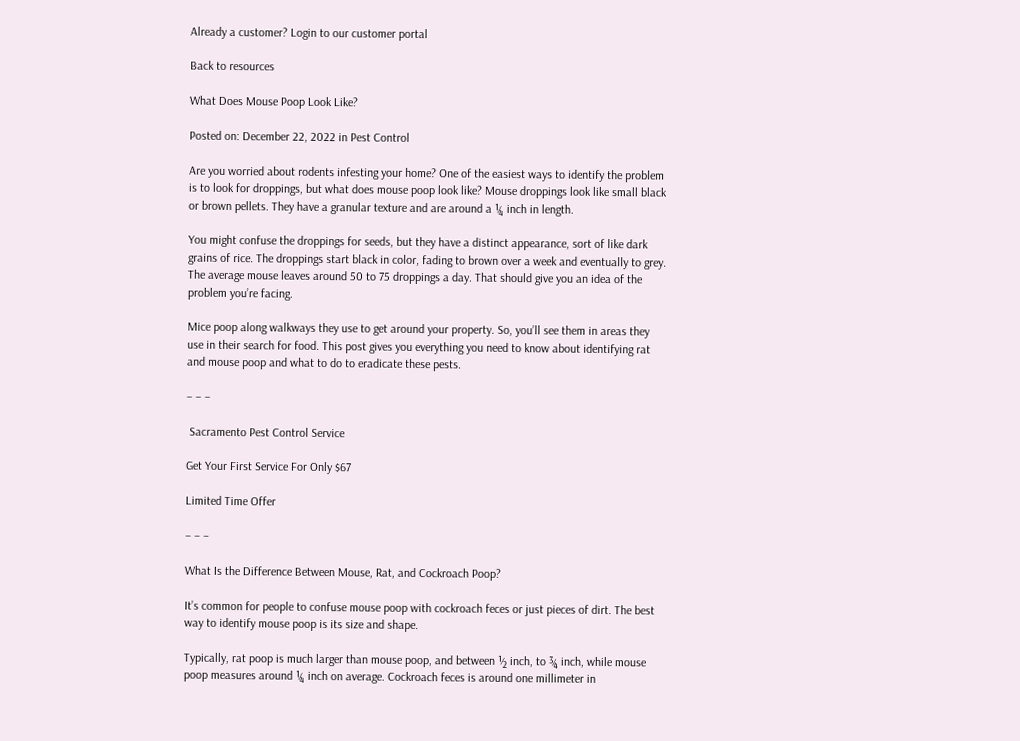Already a customer? Login to our customer portal

Back to resources

What Does Mouse Poop Look Like?

Posted on: December 22, 2022 in Pest Control

Are you worried about rodents infesting your home? One of the easiest ways to identify the problem is to look for droppings, but what does mouse poop look like? Mouse droppings look like small black or brown pellets. They have a granular texture and are around a ¼ inch in length.

You might confuse the droppings for seeds, but they have a distinct appearance, sort of like dark grains of rice. The droppings start black in color, fading to brown over a week and eventually to grey. The average mouse leaves around 50 to 75 droppings a day. That should give you an idea of the problem you’re facing.

Mice poop along walkways they use to get around your property. So, you’ll see them in areas they use in their search for food. This post gives you everything you need to know about identifying rat and mouse poop and what to do to eradicate these pests.

– – –

 Sacramento Pest Control Service

Get Your First Service For Only $67

Limited Time Offer

– – –

What Is the Difference Between Mouse, Rat, and Cockroach Poop?

It’s common for people to confuse mouse poop with cockroach feces or just pieces of dirt. The best way to identify mouse poop is its size and shape.

Typically, rat poop is much larger than mouse poop, and between ½ inch, to ¾ inch, while mouse poop measures around ¼ inch on average. Cockroach feces is around one millimeter in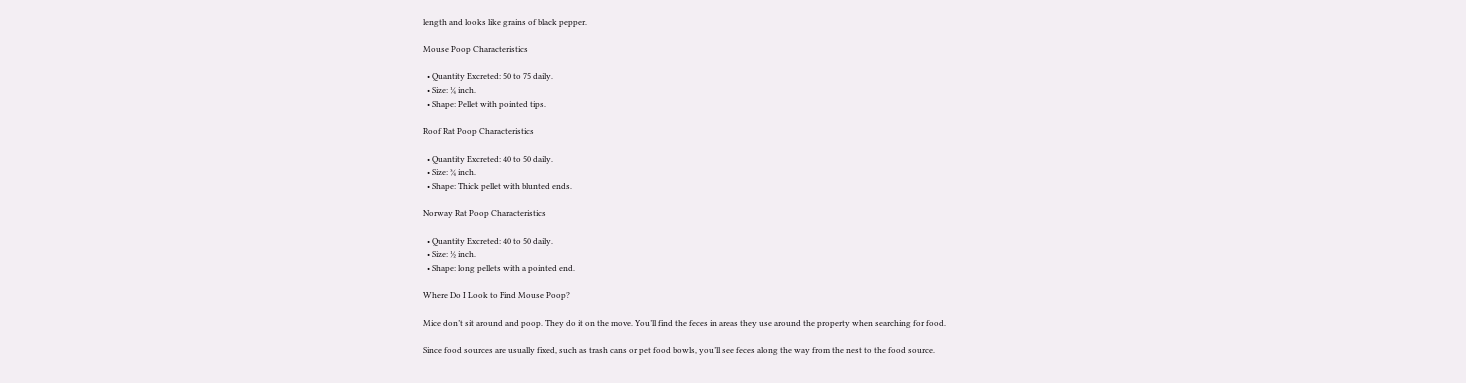length and looks like grains of black pepper.

Mouse Poop Characteristics

  • Quantity Excreted: 50 to 75 daily.
  • Size: ¼ inch.
  • Shape: Pellet with pointed tips.

Roof Rat Poop Characteristics

  • Quantity Excreted: 40 to 50 daily.
  • Size: ¾ inch.
  • Shape: Thick pellet with blunted ends.

Norway Rat Poop Characteristics

  • Quantity Excreted: 40 to 50 daily.
  • Size: ½ inch.
  • Shape: long pellets with a pointed end.

Where Do I Look to Find Mouse Poop?

Mice don’t sit around and poop. They do it on the move. You’ll find the feces in areas they use around the property when searching for food.

Since food sources are usually fixed, such as trash cans or pet food bowls, you’ll see feces along the way from the nest to the food source.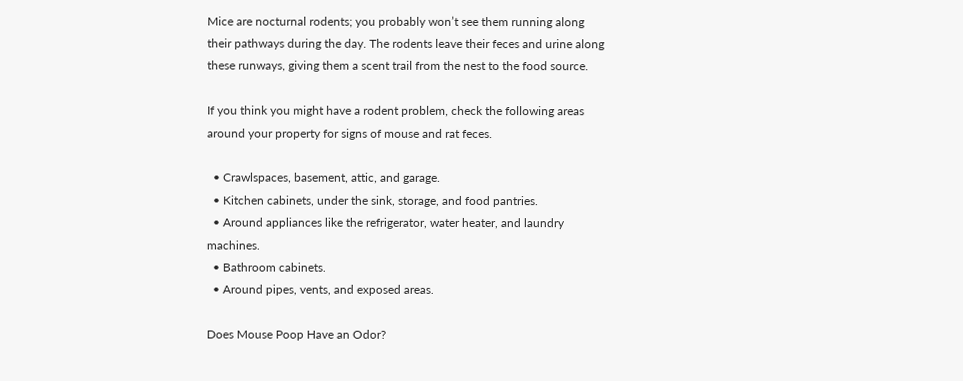Mice are nocturnal rodents; you probably won’t see them running along their pathways during the day. The rodents leave their feces and urine along these runways, giving them a scent trail from the nest to the food source.

If you think you might have a rodent problem, check the following areas around your property for signs of mouse and rat feces.

  • Crawlspaces, basement, attic, and garage.
  • Kitchen cabinets, under the sink, storage, and food pantries.
  • Around appliances like the refrigerator, water heater, and laundry machines.
  • Bathroom cabinets.
  • Around pipes, vents, and exposed areas.

Does Mouse Poop Have an Odor?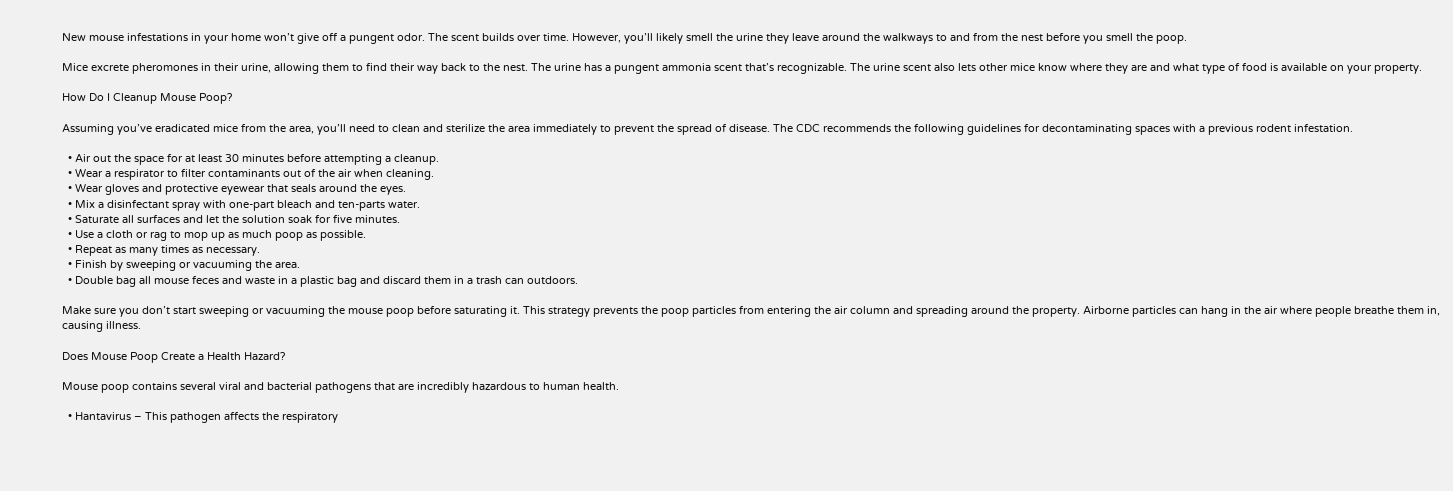New mouse infestations in your home won’t give off a pungent odor. The scent builds over time. However, you’ll likely smell the urine they leave around the walkways to and from the nest before you smell the poop.

Mice excrete pheromones in their urine, allowing them to find their way back to the nest. The urine has a pungent ammonia scent that’s recognizable. The urine scent also lets other mice know where they are and what type of food is available on your property.

How Do I Cleanup Mouse Poop?

Assuming you’ve eradicated mice from the area, you’ll need to clean and sterilize the area immediately to prevent the spread of disease. The CDC recommends the following guidelines for decontaminating spaces with a previous rodent infestation.

  • Air out the space for at least 30 minutes before attempting a cleanup.
  • Wear a respirator to filter contaminants out of the air when cleaning.
  • Wear gloves and protective eyewear that seals around the eyes.
  • Mix a disinfectant spray with one-part bleach and ten-parts water.
  • Saturate all surfaces and let the solution soak for five minutes.
  • Use a cloth or rag to mop up as much poop as possible.
  • Repeat as many times as necessary.
  • Finish by sweeping or vacuuming the area.
  • Double bag all mouse feces and waste in a plastic bag and discard them in a trash can outdoors.

Make sure you don’t start sweeping or vacuuming the mouse poop before saturating it. This strategy prevents the poop particles from entering the air column and spreading around the property. Airborne particles can hang in the air where people breathe them in, causing illness.

Does Mouse Poop Create a Health Hazard?

Mouse poop contains several viral and bacterial pathogens that are incredibly hazardous to human health.

  • Hantavirus – This pathogen affects the respiratory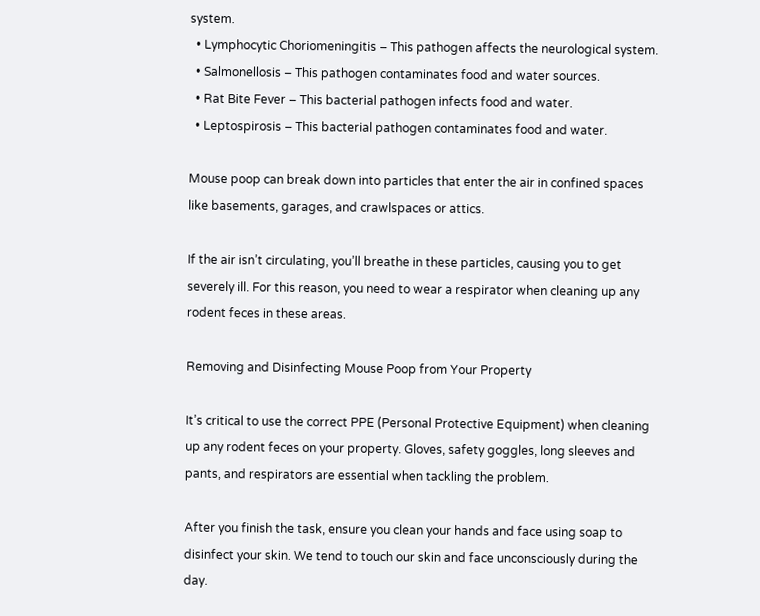system.
  • Lymphocytic Choriomeningitis – This pathogen affects the neurological system.
  • Salmonellosis – This pathogen contaminates food and water sources.
  • Rat Bite Fever – This bacterial pathogen infects food and water.
  • Leptospirosis – This bacterial pathogen contaminates food and water.

Mouse poop can break down into particles that enter the air in confined spaces like basements, garages, and crawlspaces or attics.

If the air isn’t circulating, you’ll breathe in these particles, causing you to get severely ill. For this reason, you need to wear a respirator when cleaning up any rodent feces in these areas.

Removing and Disinfecting Mouse Poop from Your Property

It’s critical to use the correct PPE (Personal Protective Equipment) when cleaning up any rodent feces on your property. Gloves, safety goggles, long sleeves and pants, and respirators are essential when tackling the problem.

After you finish the task, ensure you clean your hands and face using soap to disinfect your skin. We tend to touch our skin and face unconsciously during the day.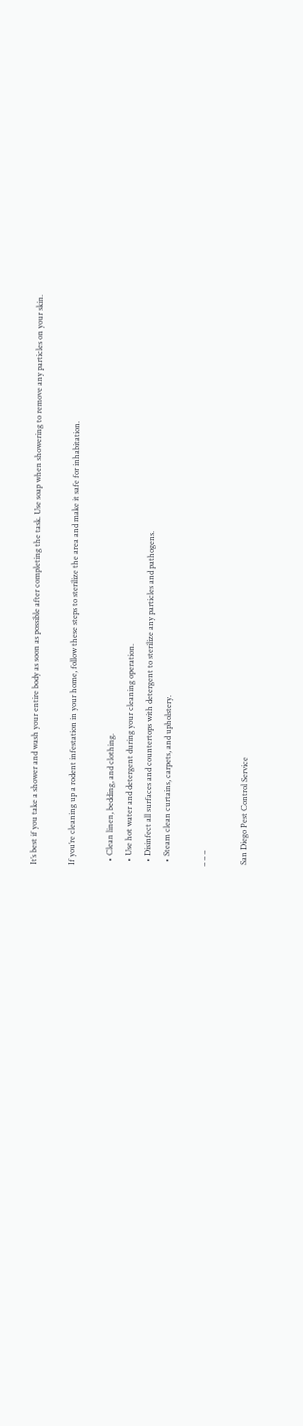It’s best if you take a shower and wash your entire body as soon as possible after completing the task. Use soap when showering to remove any particles on your skin.

If you’re cleaning up a rodent infestation in your home, follow these steps to sterilize the area and make it safe for inhabitation.

  • Clean linen, bedding, and clothing.
  • Use hot water and detergent during your cleaning operation.
  • Disinfect all surfaces and countertops with detergent to sterilize any particles and pathogens.
  • Steam clean curtains, carpets, and upholstery.

– – –

 San Diego Pest Control Service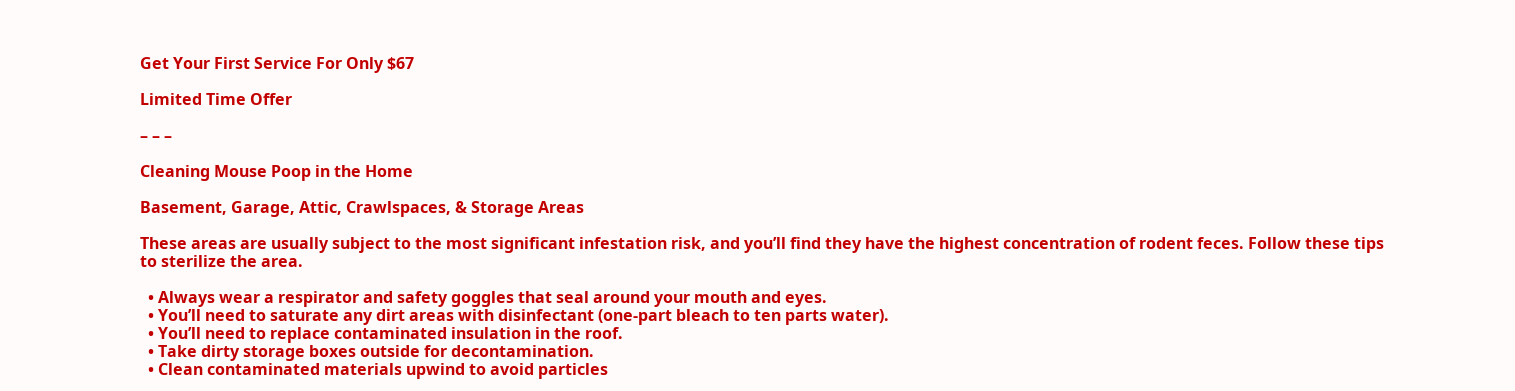Get Your First Service For Only $67

Limited Time Offer

– – –

Cleaning Mouse Poop in the Home

Basement, Garage, Attic, Crawlspaces, & Storage Areas

These areas are usually subject to the most significant infestation risk, and you’ll find they have the highest concentration of rodent feces. Follow these tips to sterilize the area.

  • Always wear a respirator and safety goggles that seal around your mouth and eyes.
  • You’ll need to saturate any dirt areas with disinfectant (one-part bleach to ten parts water).
  • You’ll need to replace contaminated insulation in the roof.
  • Take dirty storage boxes outside for decontamination.
  • Clean contaminated materials upwind to avoid particles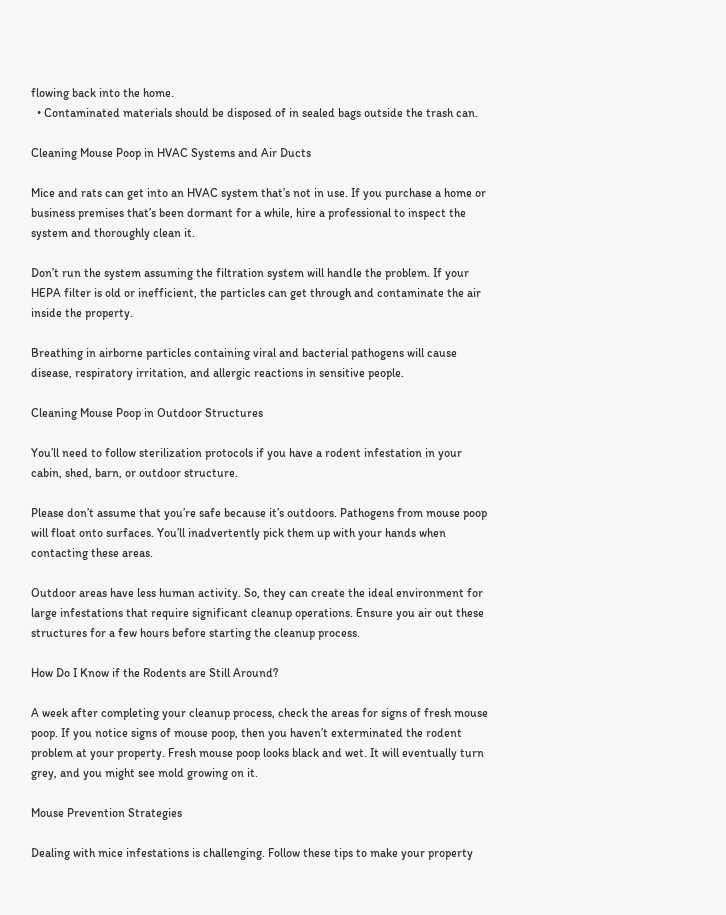flowing back into the home.
  • Contaminated materials should be disposed of in sealed bags outside the trash can.

Cleaning Mouse Poop in HVAC Systems and Air Ducts

Mice and rats can get into an HVAC system that’s not in use. If you purchase a home or business premises that’s been dormant for a while, hire a professional to inspect the system and thoroughly clean it.

Don’t run the system assuming the filtration system will handle the problem. If your HEPA filter is old or inefficient, the particles can get through and contaminate the air inside the property.

Breathing in airborne particles containing viral and bacterial pathogens will cause disease, respiratory irritation, and allergic reactions in sensitive people.

Cleaning Mouse Poop in Outdoor Structures

You’ll need to follow sterilization protocols if you have a rodent infestation in your cabin, shed, barn, or outdoor structure.

Please don’t assume that you’re safe because it’s outdoors. Pathogens from mouse poop will float onto surfaces. You’ll inadvertently pick them up with your hands when contacting these areas.

Outdoor areas have less human activity. So, they can create the ideal environment for large infestations that require significant cleanup operations. Ensure you air out these structures for a few hours before starting the cleanup process.

How Do I Know if the Rodents are Still Around?

A week after completing your cleanup process, check the areas for signs of fresh mouse poop. If you notice signs of mouse poop, then you haven’t exterminated the rodent problem at your property. Fresh mouse poop looks black and wet. It will eventually turn grey, and you might see mold growing on it.

Mouse Prevention Strategies

Dealing with mice infestations is challenging. Follow these tips to make your property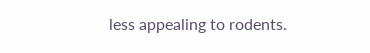less appealing to rodents.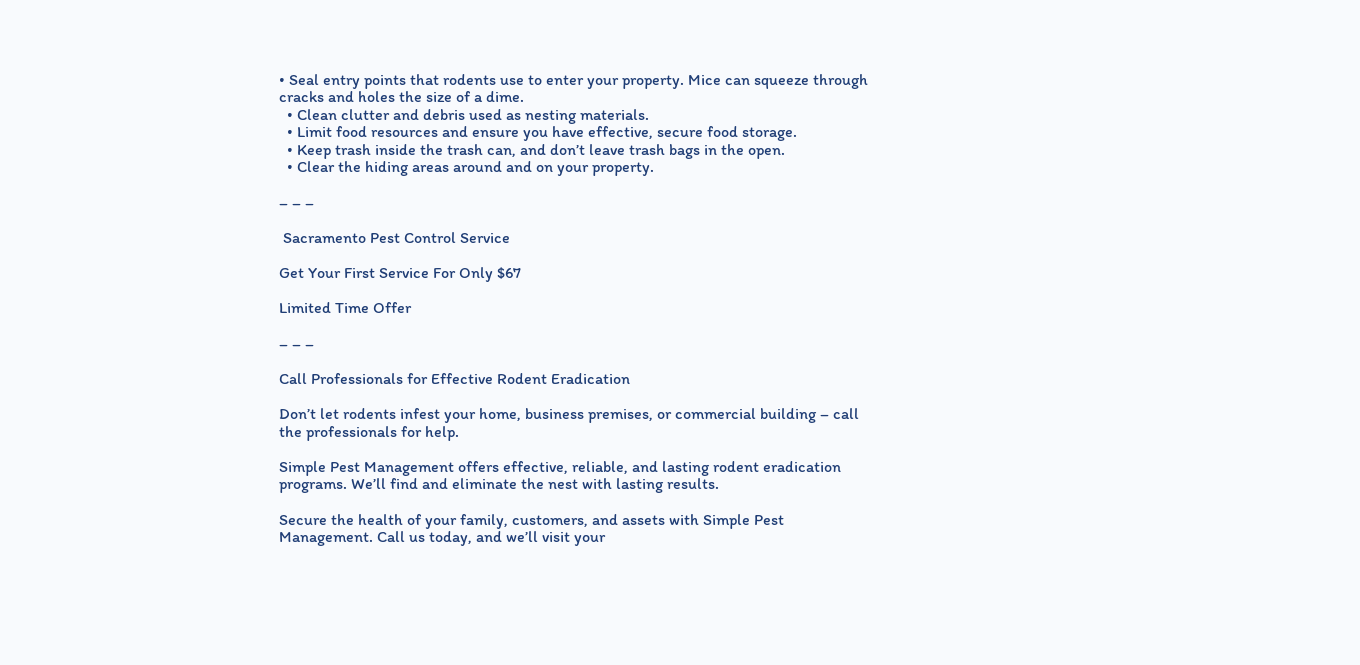• Seal entry points that rodents use to enter your property. Mice can squeeze through cracks and holes the size of a dime.
  • Clean clutter and debris used as nesting materials.
  • Limit food resources and ensure you have effective, secure food storage.
  • Keep trash inside the trash can, and don’t leave trash bags in the open.
  • Clear the hiding areas around and on your property.

– – –

 Sacramento Pest Control Service

Get Your First Service For Only $67

Limited Time Offer

– – –

Call Professionals for Effective Rodent Eradication

Don’t let rodents infest your home, business premises, or commercial building – call the professionals for help.

Simple Pest Management offers effective, reliable, and lasting rodent eradication programs. We’ll find and eliminate the nest with lasting results.

Secure the health of your family, customers, and assets with Simple Pest Management. Call us today, and we’ll visit your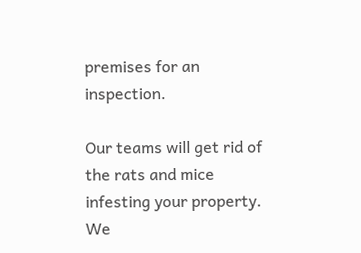premises for an inspection.

Our teams will get rid of the rats and mice infesting your property. We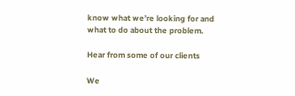know what we’re looking for and what to do about the problem.

Hear from some of our clients

We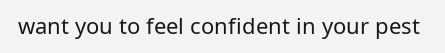want you to feel confident in your pest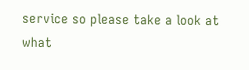service so please take a look at what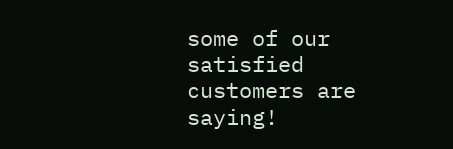some of our satisfied customers are saying!